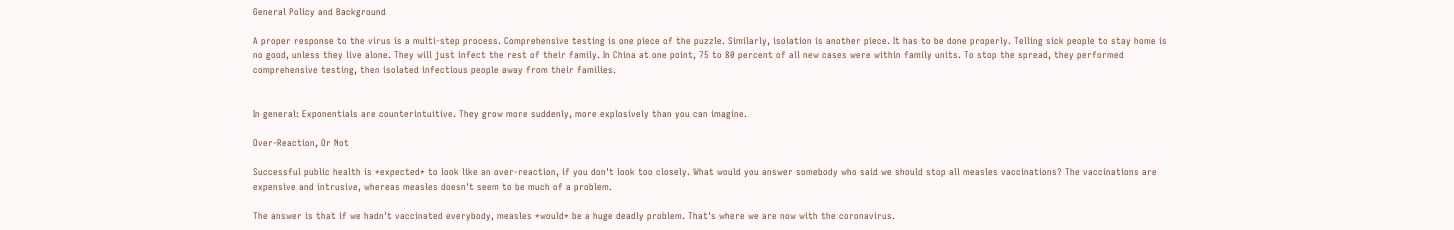General Policy and Background

A proper response to the virus is a multi-step process. Comprehensive testing is one piece of the puzzle. Similarly, isolation is another piece. It has to be done properly. Telling sick people to stay home is no good, unless they live alone. They will just infect the rest of their family. In China at one point, 75 to 80 percent of all new cases were within family units. To stop the spread, they performed comprehensive testing, then isolated infectious people away from their families.


In general: Exponentials are counterintuitive. They grow more suddenly, more explosively than you can imagine.

Over-Reaction, Or Not

Successful public health is *expected* to look like an over-reaction, if you don't look too closely. What would you answer somebody who said we should stop all measles vaccinations? The vaccinations are expensive and intrusive, whereas measles doesn't seem to be much of a problem.

The answer is that if we hadn't vaccinated everybody, measles *would* be a huge deadly problem. That's where we are now with the coronavirus.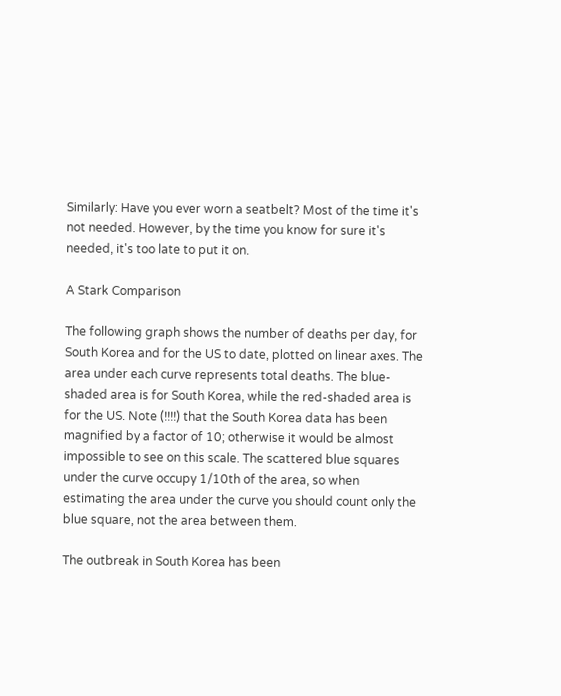Similarly: Have you ever worn a seatbelt? Most of the time it's not needed. However, by the time you know for sure it's needed, it's too late to put it on.

A Stark Comparison

The following graph shows the number of deaths per day, for South Korea and for the US to date, plotted on linear axes. The area under each curve represents total deaths. The blue-shaded area is for South Korea, while the red-shaded area is for the US. Note (!!!!) that the South Korea data has been magnified by a factor of 10; otherwise it would be almost impossible to see on this scale. The scattered blue squares under the curve occupy 1/10th of the area, so when estimating the area under the curve you should count only the blue square, not the area between them.

The outbreak in South Korea has been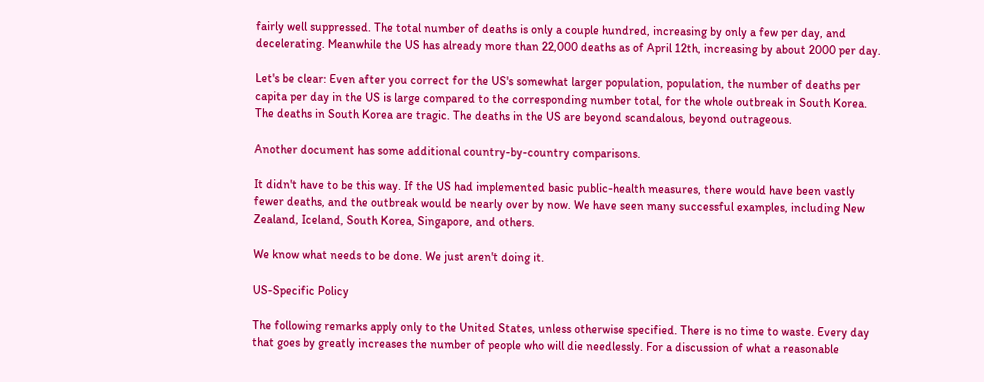fairly well suppressed. The total number of deaths is only a couple hundred, increasing by only a few per day, and decelerating. Meanwhile the US has already more than 22,000 deaths as of April 12th, increasing by about 2000 per day.

Let's be clear: Even after you correct for the US's somewhat larger population, population, the number of deaths per capita per day in the US is large compared to the corresponding number total, for the whole outbreak in South Korea. The deaths in South Korea are tragic. The deaths in the US are beyond scandalous, beyond outrageous.

Another document has some additional country-by-country comparisons.

It didn't have to be this way. If the US had implemented basic public-health measures, there would have been vastly fewer deaths, and the outbreak would be nearly over by now. We have seen many successful examples, including New Zealand, Iceland, South Korea, Singapore, and others.

We know what needs to be done. We just aren't doing it.

US-Specific Policy

The following remarks apply only to the United States, unless otherwise specified. There is no time to waste. Every day that goes by greatly increases the number of people who will die needlessly. For a discussion of what a reasonable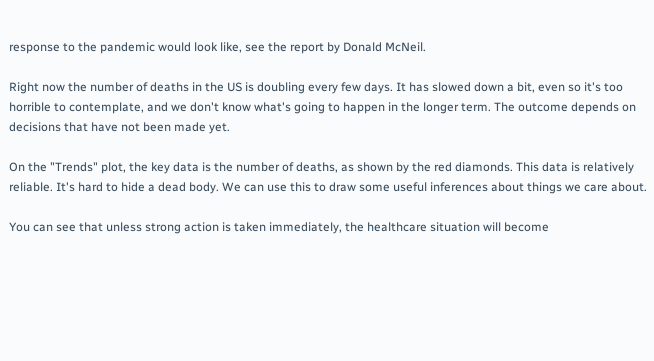response to the pandemic would look like, see the report by Donald McNeil.

Right now the number of deaths in the US is doubling every few days. It has slowed down a bit, even so it's too horrible to contemplate, and we don't know what's going to happen in the longer term. The outcome depends on decisions that have not been made yet.

On the "Trends" plot, the key data is the number of deaths, as shown by the red diamonds. This data is relatively reliable. It's hard to hide a dead body. We can use this to draw some useful inferences about things we care about.

You can see that unless strong action is taken immediately, the healthcare situation will become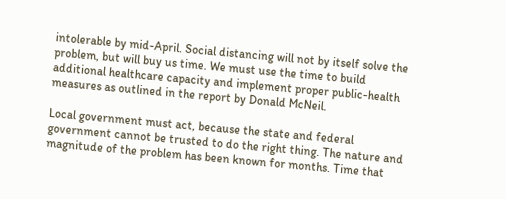intolerable by mid-April. Social distancing will not by itself solve the problem, but will buy us time. We must use the time to build additional healthcare capacity and implement proper public-health measures as outlined in the report by Donald McNeil.

Local government must act, because the state and federal government cannot be trusted to do the right thing. The nature and magnitude of the problem has been known for months. Time that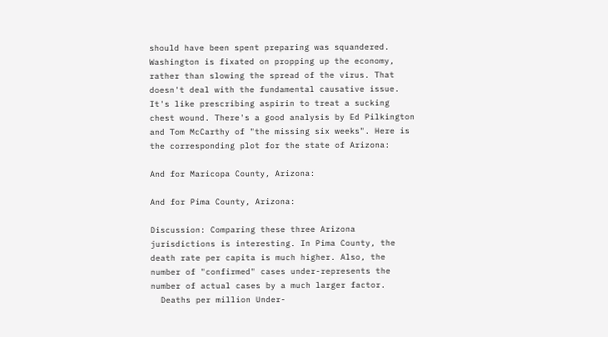should have been spent preparing was squandered. Washington is fixated on propping up the economy, rather than slowing the spread of the virus. That doesn't deal with the fundamental causative issue. It's like prescribing aspirin to treat a sucking chest wound. There's a good analysis by Ed Pilkington and Tom McCarthy of "the missing six weeks". Here is the corresponding plot for the state of Arizona:

And for Maricopa County, Arizona:

And for Pima County, Arizona:

Discussion: Comparing these three Arizona jurisdictions is interesting. In Pima County, the death rate per capita is much higher. Also, the number of "confirmed" cases under-represents the number of actual cases by a much larger factor.
  Deaths per million Under-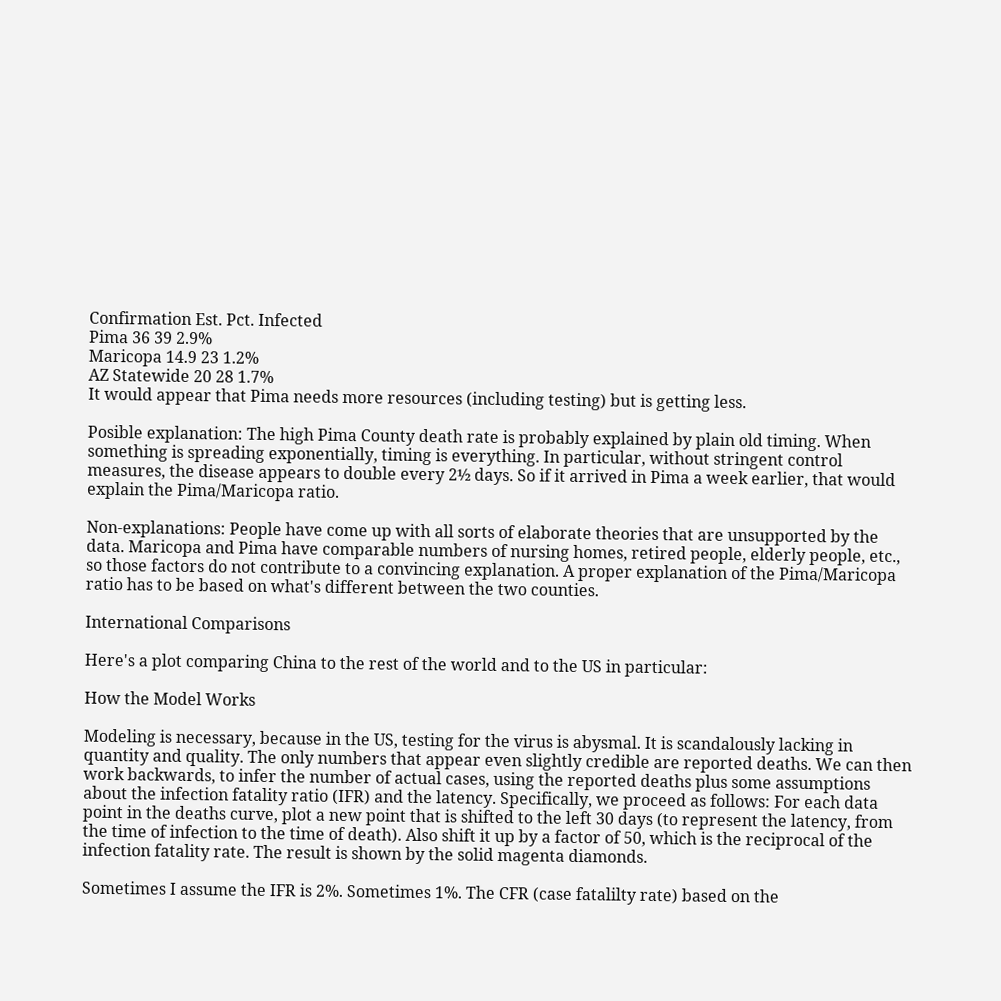Confirmation Est. Pct. Infected
Pima 36 39 2.9%
Maricopa 14.9 23 1.2%
AZ Statewide 20 28 1.7%
It would appear that Pima needs more resources (including testing) but is getting less.

Posible explanation: The high Pima County death rate is probably explained by plain old timing. When something is spreading exponentially, timing is everything. In particular, without stringent control measures, the disease appears to double every 2½ days. So if it arrived in Pima a week earlier, that would explain the Pima/Maricopa ratio.

Non-explanations: People have come up with all sorts of elaborate theories that are unsupported by the data. Maricopa and Pima have comparable numbers of nursing homes, retired people, elderly people, etc., so those factors do not contribute to a convincing explanation. A proper explanation of the Pima/Maricopa ratio has to be based on what's different between the two counties.

International Comparisons

Here's a plot comparing China to the rest of the world and to the US in particular:

How the Model Works

Modeling is necessary, because in the US, testing for the virus is abysmal. It is scandalously lacking in quantity and quality. The only numbers that appear even slightly credible are reported deaths. We can then work backwards, to infer the number of actual cases, using the reported deaths plus some assumptions about the infection fatality ratio (IFR) and the latency. Specifically, we proceed as follows: For each data point in the deaths curve, plot a new point that is shifted to the left 30 days (to represent the latency, from the time of infection to the time of death). Also shift it up by a factor of 50, which is the reciprocal of the infection fatality rate. The result is shown by the solid magenta diamonds.

Sometimes I assume the IFR is 2%. Sometimes 1%. The CFR (case fatalilty rate) based on the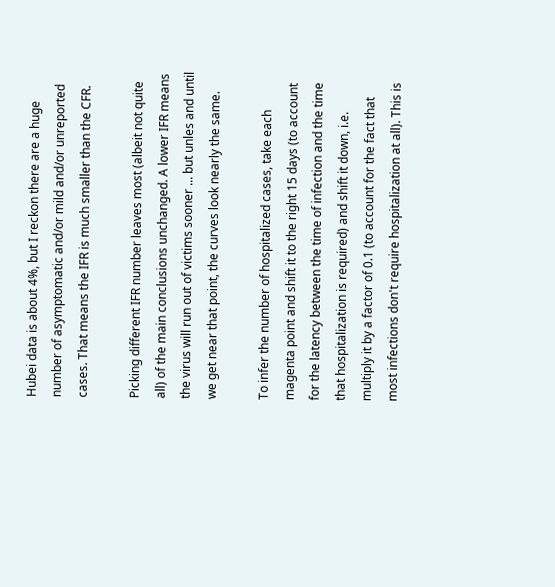Hubei data is about 4%, but I reckon there are a huge number of asymptomatic and/or mild and/or unreported cases. That means the IFR is much smaller than the CFR.

Picking different IFR number leaves most (albeit not quite all) of the main conclusions unchanged. A lower IFR means the virus will run out of victims sooner ... but unles and until we get near that point, the curves look nearly the same.

To infer the number of hospitalized cases, take each magenta point and shift it to the right 15 days (to account for the latency between the time of infection and the time that hospitalization is required) and shift it down, i.e. multiply it by a factor of 0.1 (to account for the fact that most infections don't require hospitalization at all). This is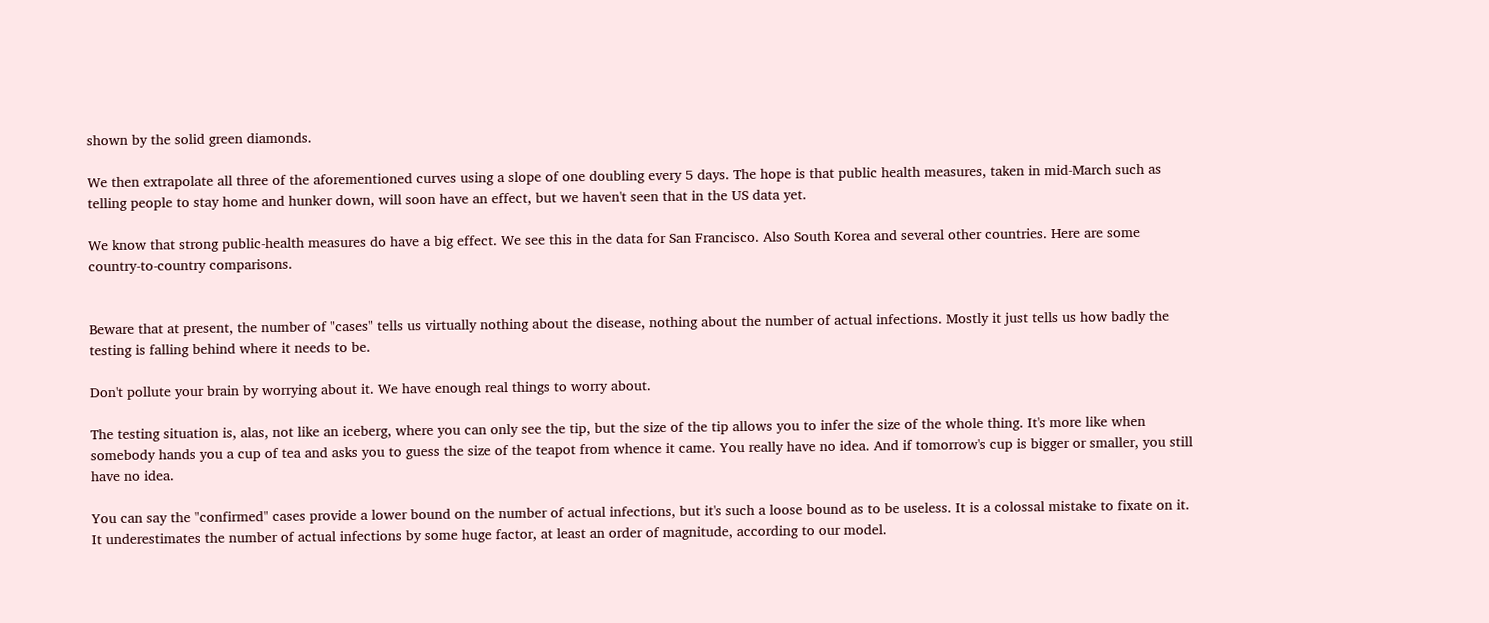shown by the solid green diamonds.

We then extrapolate all three of the aforementioned curves using a slope of one doubling every 5 days. The hope is that public health measures, taken in mid-March such as telling people to stay home and hunker down, will soon have an effect, but we haven't seen that in the US data yet.

We know that strong public-health measures do have a big effect. We see this in the data for San Francisco. Also South Korea and several other countries. Here are some country-to-country comparisons.


Beware that at present, the number of "cases" tells us virtually nothing about the disease, nothing about the number of actual infections. Mostly it just tells us how badly the testing is falling behind where it needs to be.

Don't pollute your brain by worrying about it. We have enough real things to worry about.

The testing situation is, alas, not like an iceberg, where you can only see the tip, but the size of the tip allows you to infer the size of the whole thing. It's more like when somebody hands you a cup of tea and asks you to guess the size of the teapot from whence it came. You really have no idea. And if tomorrow's cup is bigger or smaller, you still have no idea.

You can say the "confirmed" cases provide a lower bound on the number of actual infections, but it's such a loose bound as to be useless. It is a colossal mistake to fixate on it. It underestimates the number of actual infections by some huge factor, at least an order of magnitude, according to our model.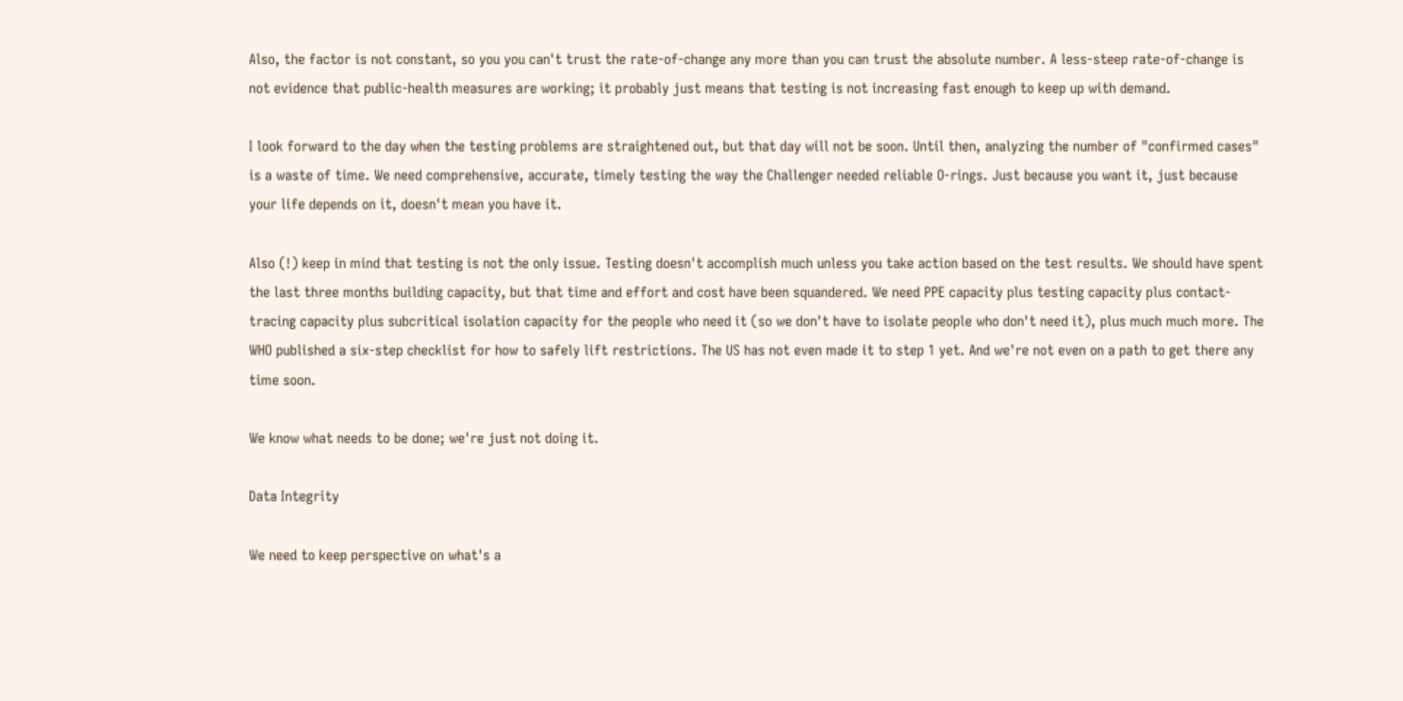Also, the factor is not constant, so you you can't trust the rate-of-change any more than you can trust the absolute number. A less-steep rate-of-change is not evidence that public-health measures are working; it probably just means that testing is not increasing fast enough to keep up with demand.

I look forward to the day when the testing problems are straightened out, but that day will not be soon. Until then, analyzing the number of "confirmed cases" is a waste of time. We need comprehensive, accurate, timely testing the way the Challenger needed reliable O-rings. Just because you want it, just because your life depends on it, doesn't mean you have it.

Also (!) keep in mind that testing is not the only issue. Testing doesn't accomplish much unless you take action based on the test results. We should have spent the last three months building capacity, but that time and effort and cost have been squandered. We need PPE capacity plus testing capacity plus contact-tracing capacity plus subcritical isolation capacity for the people who need it (so we don't have to isolate people who don't need it), plus much much more. The WHO published a six-step checklist for how to safely lift restrictions. The US has not even made it to step 1 yet. And we're not even on a path to get there any time soon.

We know what needs to be done; we're just not doing it.

Data Integrity

We need to keep perspective on what's a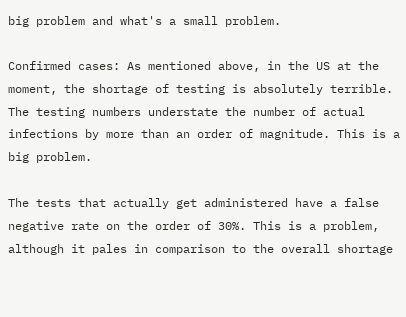big problem and what's a small problem.

Confirmed cases: As mentioned above, in the US at the moment, the shortage of testing is absolutely terrible. The testing numbers understate the number of actual infections by more than an order of magnitude. This is a big problem.

The tests that actually get administered have a false negative rate on the order of 30%. This is a problem, although it pales in comparison to the overall shortage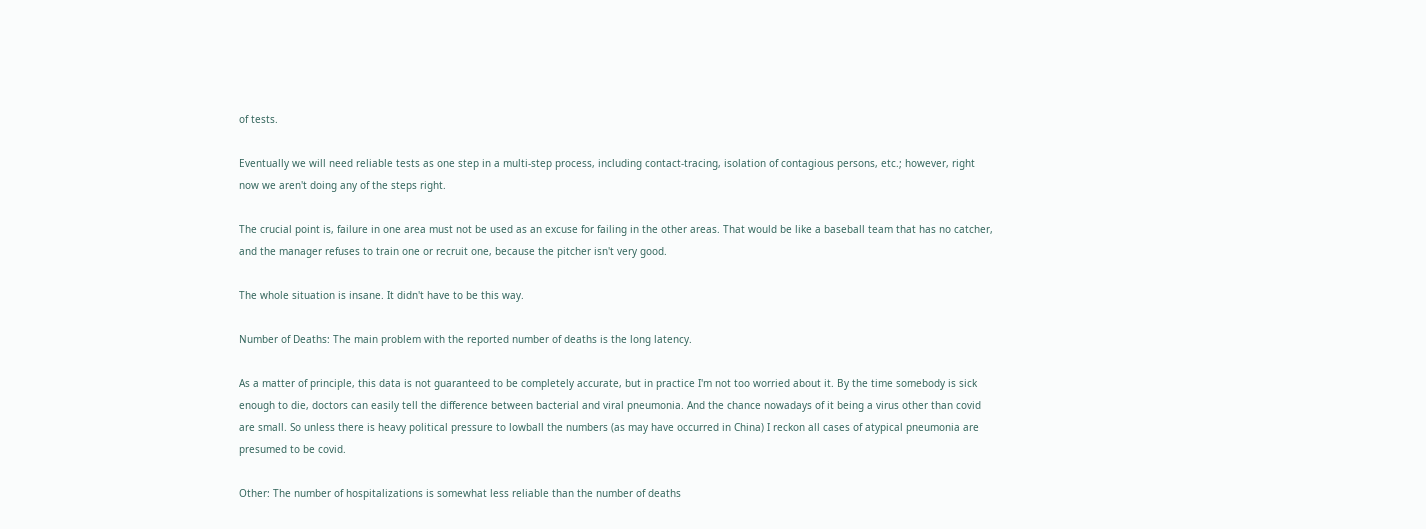of tests.

Eventually we will need reliable tests as one step in a multi-step process, including contact-tracing, isolation of contagious persons, etc.; however, right now we aren't doing any of the steps right.

The crucial point is, failure in one area must not be used as an excuse for failing in the other areas. That would be like a baseball team that has no catcher, and the manager refuses to train one or recruit one, because the pitcher isn't very good.

The whole situation is insane. It didn't have to be this way.

Number of Deaths: The main problem with the reported number of deaths is the long latency.

As a matter of principle, this data is not guaranteed to be completely accurate, but in practice I'm not too worried about it. By the time somebody is sick enough to die, doctors can easily tell the difference between bacterial and viral pneumonia. And the chance nowadays of it being a virus other than covid are small. So unless there is heavy political pressure to lowball the numbers (as may have occurred in China) I reckon all cases of atypical pneumonia are presumed to be covid.

Other: The number of hospitalizations is somewhat less reliable than the number of deaths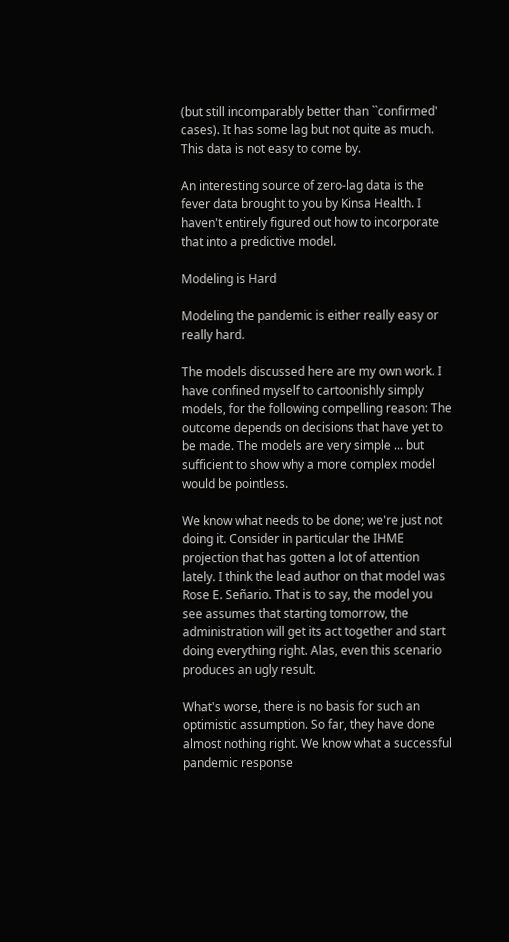(but still incomparably better than ``confirmed' cases). It has some lag but not quite as much. This data is not easy to come by.

An interesting source of zero-lag data is the fever data brought to you by Kinsa Health. I haven't entirely figured out how to incorporate that into a predictive model.

Modeling is Hard

Modeling the pandemic is either really easy or really hard.

The models discussed here are my own work. I have confined myself to cartoonishly simply models, for the following compelling reason: The outcome depends on decisions that have yet to be made. The models are very simple ... but sufficient to show why a more complex model would be pointless.

We know what needs to be done; we're just not doing it. Consider in particular the IHME projection that has gotten a lot of attention lately. I think the lead author on that model was Rose E. Señario. That is to say, the model you see assumes that starting tomorrow, the administration will get its act together and start doing everything right. Alas, even this scenario produces an ugly result.

What's worse, there is no basis for such an optimistic assumption. So far, they have done almost nothing right. We know what a successful pandemic response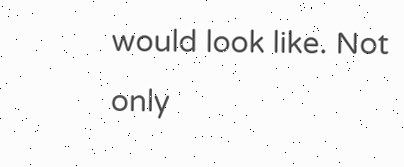would look like. Not only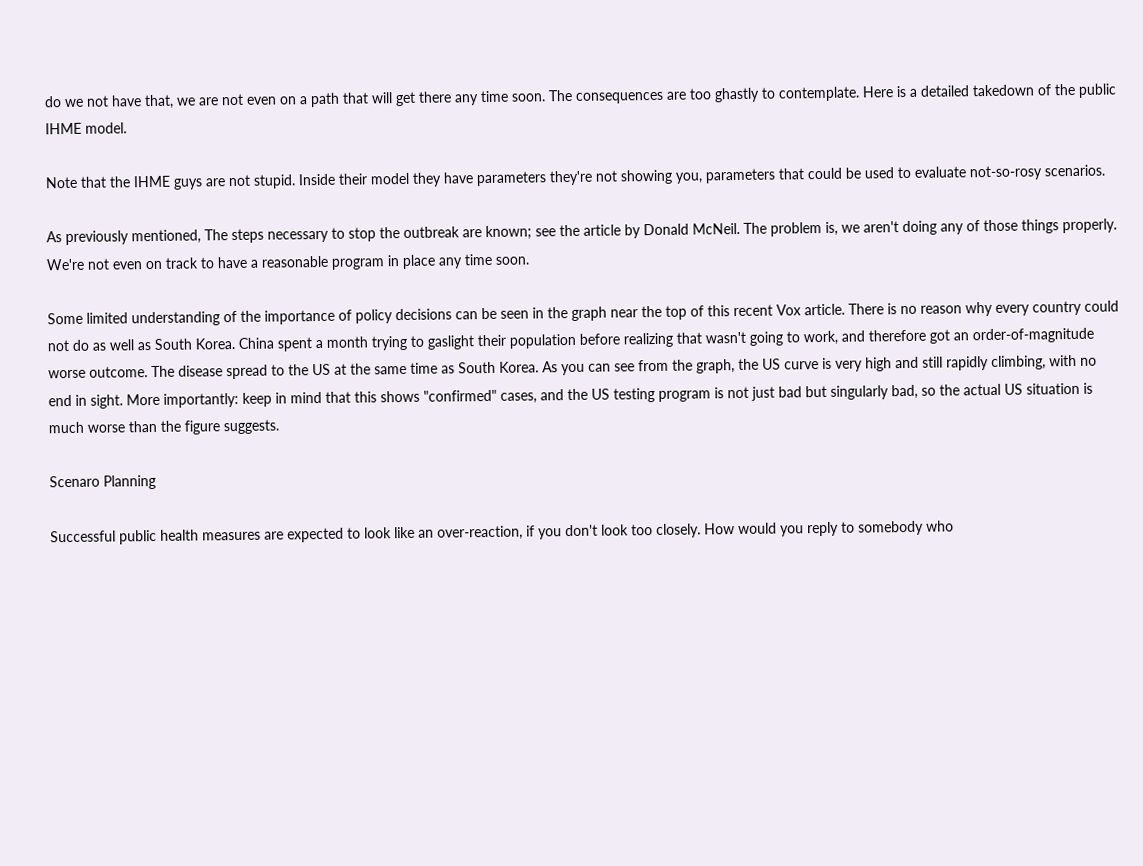do we not have that, we are not even on a path that will get there any time soon. The consequences are too ghastly to contemplate. Here is a detailed takedown of the public IHME model.

Note that the IHME guys are not stupid. Inside their model they have parameters they're not showing you, parameters that could be used to evaluate not-so-rosy scenarios.

As previously mentioned, The steps necessary to stop the outbreak are known; see the article by Donald McNeil. The problem is, we aren't doing any of those things properly. We're not even on track to have a reasonable program in place any time soon.

Some limited understanding of the importance of policy decisions can be seen in the graph near the top of this recent Vox article. There is no reason why every country could not do as well as South Korea. China spent a month trying to gaslight their population before realizing that wasn't going to work, and therefore got an order-of-magnitude worse outcome. The disease spread to the US at the same time as South Korea. As you can see from the graph, the US curve is very high and still rapidly climbing, with no end in sight. More importantly: keep in mind that this shows "confirmed" cases, and the US testing program is not just bad but singularly bad, so the actual US situation is much worse than the figure suggests.

Scenaro Planning

Successful public health measures are expected to look like an over-reaction, if you don't look too closely. How would you reply to somebody who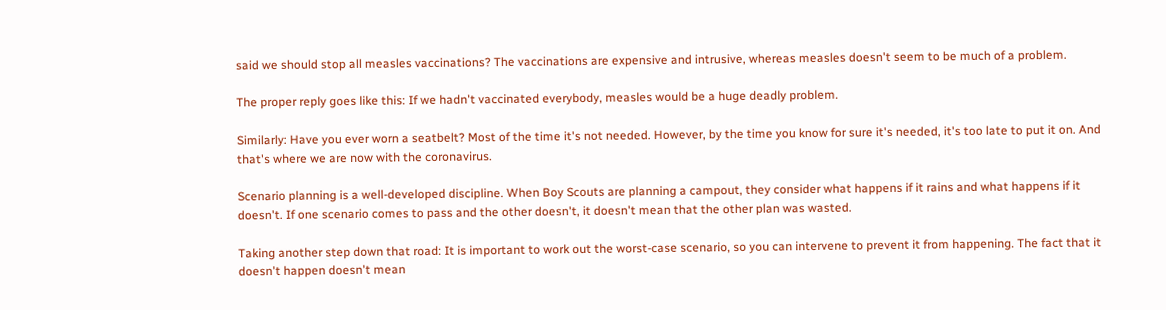said we should stop all measles vaccinations? The vaccinations are expensive and intrusive, whereas measles doesn't seem to be much of a problem.

The proper reply goes like this: If we hadn't vaccinated everybody, measles would be a huge deadly problem.

Similarly: Have you ever worn a seatbelt? Most of the time it's not needed. However, by the time you know for sure it's needed, it's too late to put it on. And that's where we are now with the coronavirus.

Scenario planning is a well-developed discipline. When Boy Scouts are planning a campout, they consider what happens if it rains and what happens if it doesn't. If one scenario comes to pass and the other doesn't, it doesn't mean that the other plan was wasted.

Taking another step down that road: It is important to work out the worst-case scenario, so you can intervene to prevent it from happening. The fact that it doesn't happen doesn't mean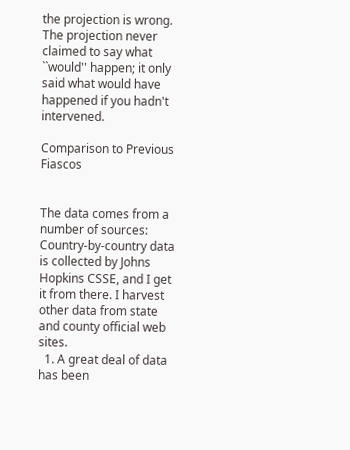the projection is wrong. The projection never claimed to say what ``would'' happen; it only said what would have happened if you hadn't intervened.

Comparison to Previous Fiascos


The data comes from a number of sources: Country-by-country data is collected by Johns Hopkins CSSE, and I get it from there. I harvest other data from state and county official web sites.
  1. A great deal of data has been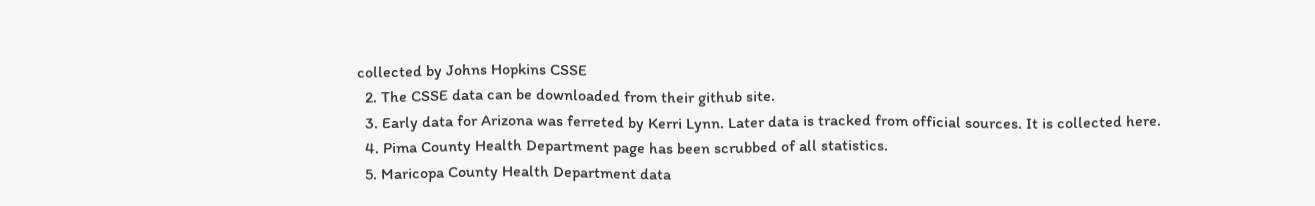collected by Johns Hopkins CSSE
  2. The CSSE data can be downloaded from their github site.
  3. Early data for Arizona was ferreted by Kerri Lynn. Later data is tracked from official sources. It is collected here.
  4. Pima County Health Department page has been scrubbed of all statistics.
  5. Maricopa County Health Department data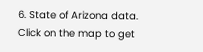6. State of Arizona data. Click on the map to get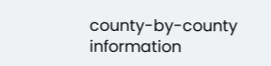county-by-county information